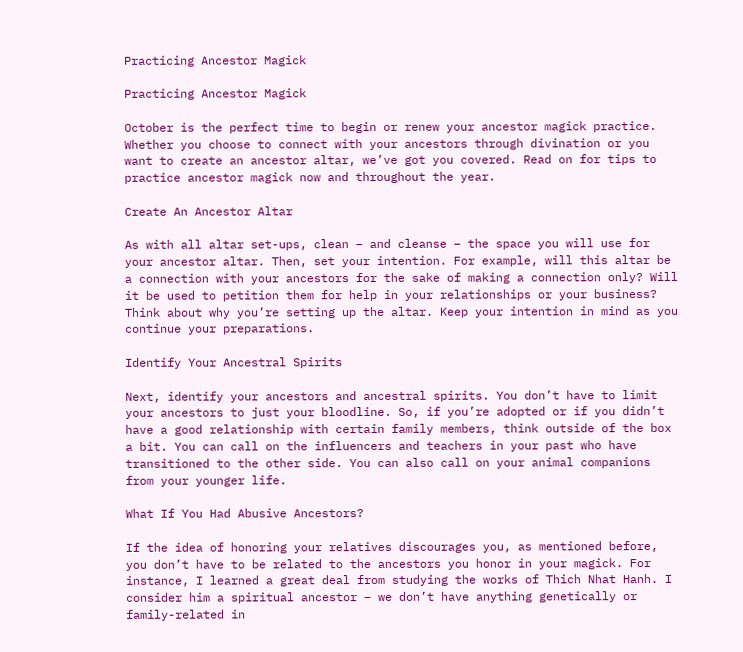Practicing Ancestor Magick

Practicing Ancestor Magick

October is the perfect time to begin or renew your ancestor magick practice. Whether you choose to connect with your ancestors through divination or you want to create an ancestor altar, we’ve got you covered. Read on for tips to practice ancestor magick now and throughout the year.

Create An Ancestor Altar

As with all altar set-ups, clean – and cleanse – the space you will use for your ancestor altar. Then, set your intention. For example, will this altar be a connection with your ancestors for the sake of making a connection only? Will it be used to petition them for help in your relationships or your business? Think about why you’re setting up the altar. Keep your intention in mind as you continue your preparations.

Identify Your Ancestral Spirits

Next, identify your ancestors and ancestral spirits. You don’t have to limit your ancestors to just your bloodline. So, if you’re adopted or if you didn’t have a good relationship with certain family members, think outside of the box a bit. You can call on the influencers and teachers in your past who have transitioned to the other side. You can also call on your animal companions from your younger life.

What If You Had Abusive Ancestors?

If the idea of honoring your relatives discourages you, as mentioned before, you don’t have to be related to the ancestors you honor in your magick. For instance, I learned a great deal from studying the works of Thich Nhat Hanh. I consider him a spiritual ancestor – we don’t have anything genetically or family-related in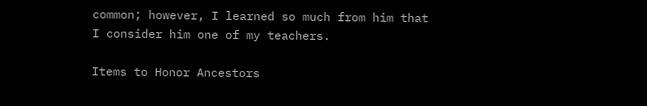common; however, I learned so much from him that I consider him one of my teachers.

Items to Honor Ancestors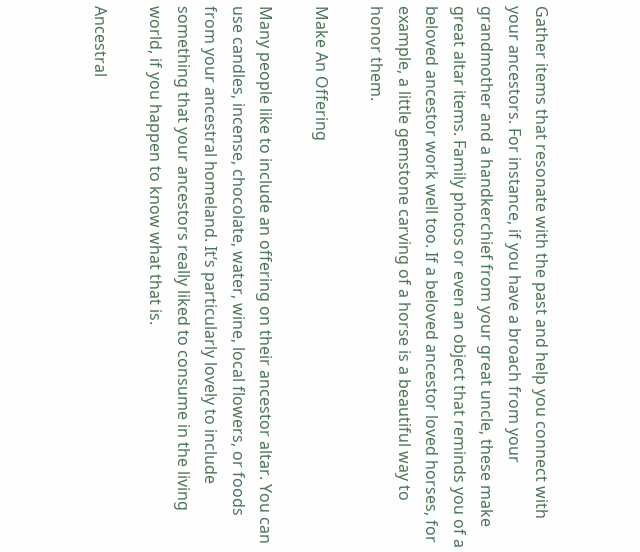Gather items that resonate with the past and help you connect with your ancestors. For instance, if you have a broach from your grandmother and a handkerchief from your great uncle, these make great altar items. Family photos or even an object that reminds you of a beloved ancestor work well too. If a beloved ancestor loved horses, for example, a little gemstone carving of a horse is a beautiful way to honor them.

Make An Offering

Many people like to include an offering on their ancestor altar. You can use candles, incense, chocolate, water, wine, local flowers, or foods from your ancestral homeland. It’s particularly lovely to include something that your ancestors really liked to consume in the living world, if you happen to know what that is.

Ancestral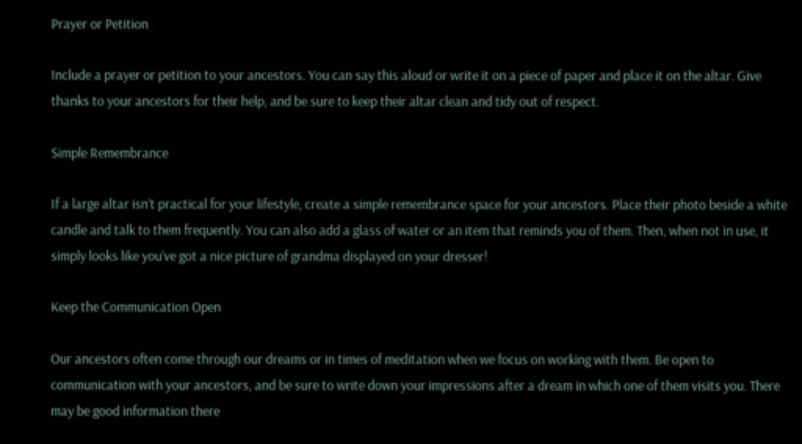Prayer or Petition

Include a prayer or petition to your ancestors. You can say this aloud or write it on a piece of paper and place it on the altar. Give thanks to your ancestors for their help, and be sure to keep their altar clean and tidy out of respect.

Simple Remembrance

If a large altar isn’t practical for your lifestyle, create a simple remembrance space for your ancestors. Place their photo beside a white candle and talk to them frequently. You can also add a glass of water or an item that reminds you of them. Then, when not in use, it simply looks like you’ve got a nice picture of grandma displayed on your dresser!

Keep the Communication Open

Our ancestors often come through our dreams or in times of meditation when we focus on working with them. Be open to communication with your ancestors, and be sure to write down your impressions after a dream in which one of them visits you. There may be good information there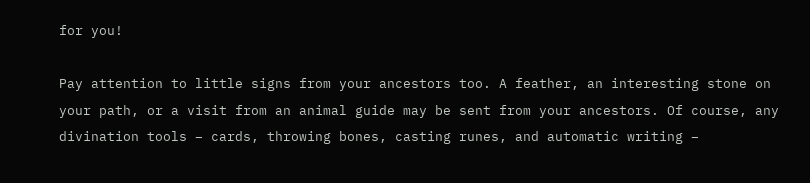for you!

Pay attention to little signs from your ancestors too. A feather, an interesting stone on your path, or a visit from an animal guide may be sent from your ancestors. Of course, any divination tools – cards, throwing bones, casting runes, and automatic writing –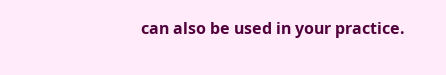can also be used in your practice.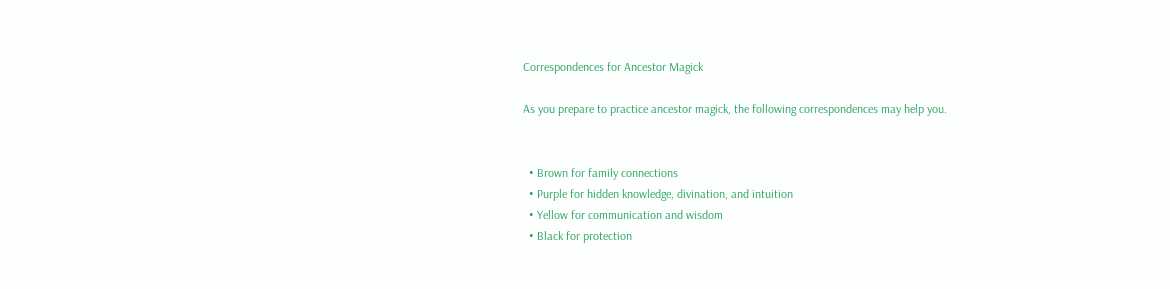Correspondences for Ancestor Magick

As you prepare to practice ancestor magick, the following correspondences may help you.


  • Brown for family connections
  • Purple for hidden knowledge, divination, and intuition
  • Yellow for communication and wisdom
  • Black for protection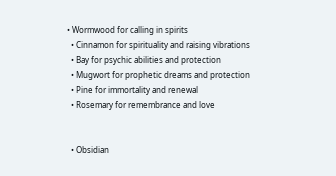• Wormwood for calling in spirits
  • Cinnamon for spirituality and raising vibrations
  • Bay for psychic abilities and protection
  • Mugwort for prophetic dreams and protection
  • Pine for immortality and renewal
  • Rosemary for remembrance and love


  • Obsidian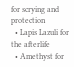for scrying and protection
  • Lapis Lazuli for the afterlife
  • Amethyst for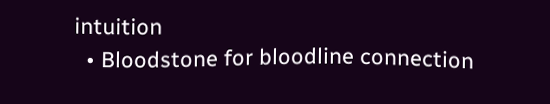intuition
  • Bloodstone for bloodline connection